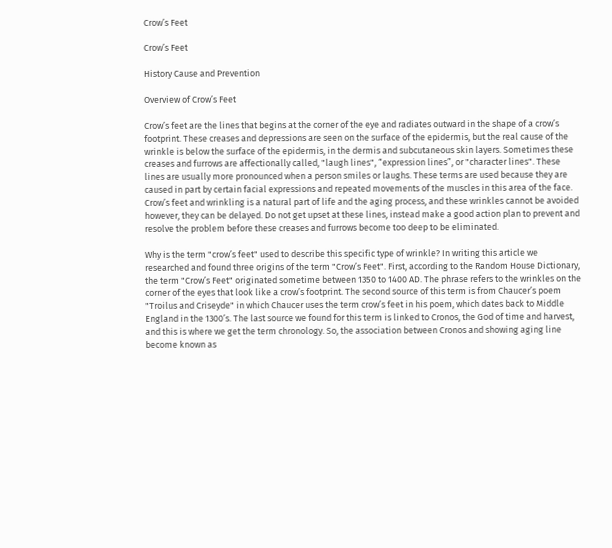Crow’s Feet

Crow’s Feet

History Cause and Prevention

Overview of Crow’s Feet

Crow’s feet are the lines that begins at the corner of the eye and radiates outward in the shape of a crow’s footprint. These creases and depressions are seen on the surface of the epidermis, but the real cause of the wrinkle is below the surface of the epidermis, in the dermis and subcutaneous skin layers. Sometimes these creases and furrows are affectionally called, "laugh lines", “expression lines”, or "character lines". These lines are usually more pronounced when a person smiles or laughs. These terms are used because they are caused in part by certain facial expressions and repeated movements of the muscles in this area of the face. Crow’s feet and wrinkling is a natural part of life and the aging process, and these wrinkles cannot be avoided however, they can be delayed. Do not get upset at these lines, instead make a good action plan to prevent and resolve the problem before these creases and furrows become too deep to be eliminated.

Why is the term "crow’s feet" used to describe this specific type of wrinkle? In writing this article we researched and found three origins of the term "Crow’s Feet". First, according to the Random House Dictionary, the term "Crow’s Feet" originated sometime between 1350 to 1400 AD. The phrase refers to the wrinkles on the corner of the eyes that look like a crow’s footprint. The second source of this term is from Chaucer’s poem "Troilus and Criseyde" in which Chaucer uses the term crow’s feet in his poem, which dates back to Middle England in the 1300’s. The last source we found for this term is linked to Cronos, the God of time and harvest, and this is where we get the term chronology. So, the association between Cronos and showing aging line become known as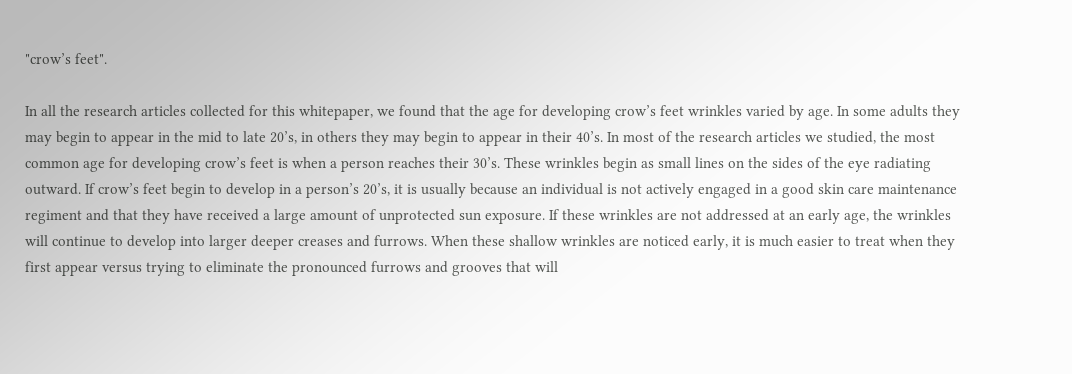"crow’s feet".

In all the research articles collected for this whitepaper, we found that the age for developing crow’s feet wrinkles varied by age. In some adults they may begin to appear in the mid to late 20’s, in others they may begin to appear in their 40’s. In most of the research articles we studied, the most common age for developing crow’s feet is when a person reaches their 30’s. These wrinkles begin as small lines on the sides of the eye radiating outward. If crow’s feet begin to develop in a person’s 20’s, it is usually because an individual is not actively engaged in a good skin care maintenance regiment and that they have received a large amount of unprotected sun exposure. If these wrinkles are not addressed at an early age, the wrinkles will continue to develop into larger deeper creases and furrows. When these shallow wrinkles are noticed early, it is much easier to treat when they first appear versus trying to eliminate the pronounced furrows and grooves that will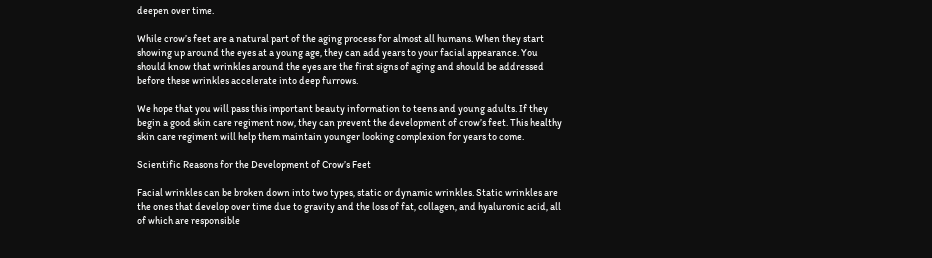deepen over time.

While crow’s feet are a natural part of the aging process for almost all humans. When they start showing up around the eyes at a young age, they can add years to your facial appearance. You should know that wrinkles around the eyes are the first signs of aging and should be addressed before these wrinkles accelerate into deep furrows.

We hope that you will pass this important beauty information to teens and young adults. If they begin a good skin care regiment now, they can prevent the development of crow’s feet. This healthy skin care regiment will help them maintain younger looking complexion for years to come.

Scientific Reasons for the Development of Crow’s Feet

Facial wrinkles can be broken down into two types, static or dynamic wrinkles. Static wrinkles are the ones that develop over time due to gravity and the loss of fat, collagen, and hyaluronic acid, all of which are responsible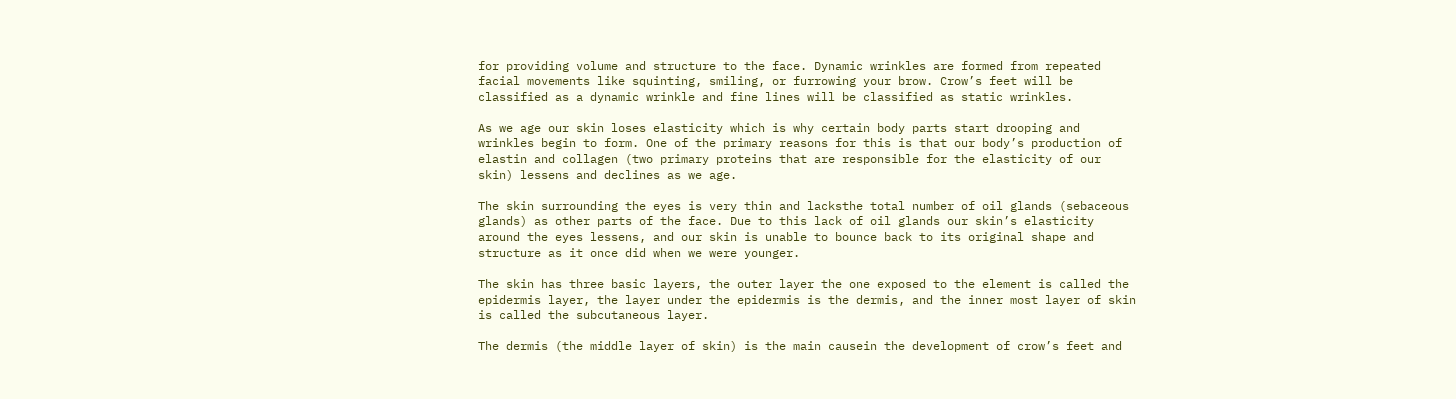for providing volume and structure to the face. Dynamic wrinkles are formed from repeated facial movements like squinting, smiling, or furrowing your brow. Crow’s feet will be classified as a dynamic wrinkle and fine lines will be classified as static wrinkles.

As we age our skin loses elasticity which is why certain body parts start drooping and wrinkles begin to form. One of the primary reasons for this is that our body’s production of elastin and collagen (two primary proteins that are responsible for the elasticity of our skin) lessens and declines as we age.

The skin surrounding the eyes is very thin and lacksthe total number of oil glands (sebaceous glands) as other parts of the face. Due to this lack of oil glands our skin’s elasticity around the eyes lessens, and our skin is unable to bounce back to its original shape and structure as it once did when we were younger.

The skin has three basic layers, the outer layer the one exposed to the element is called the epidermis layer, the layer under the epidermis is the dermis, and the inner most layer of skin is called the subcutaneous layer.

The dermis (the middle layer of skin) is the main causein the development of crow’s feet and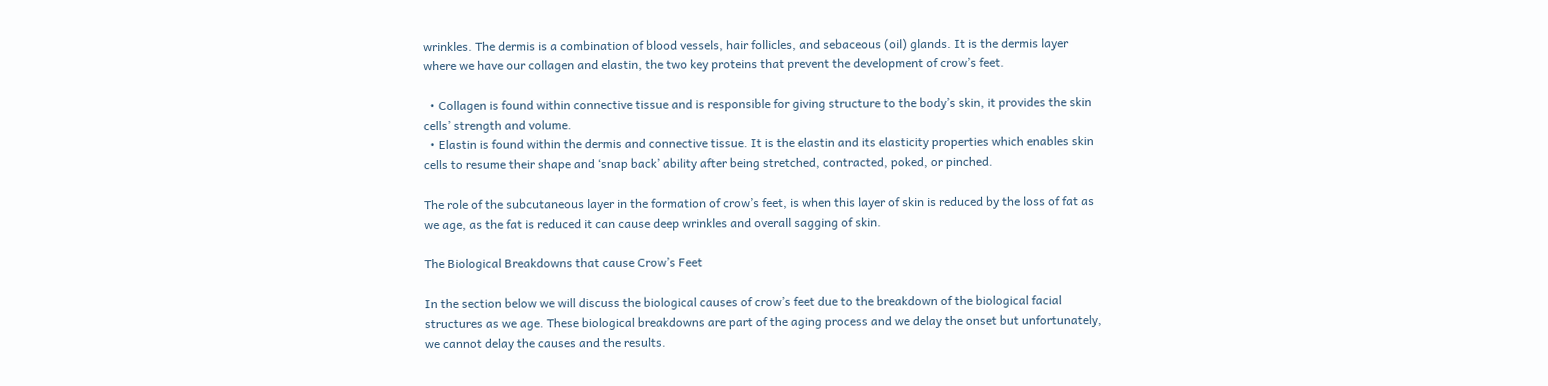wrinkles. The dermis is a combination of blood vessels, hair follicles, and sebaceous (oil) glands. It is the dermis layer where we have our collagen and elastin, the two key proteins that prevent the development of crow’s feet.

  • Collagen is found within connective tissue and is responsible for giving structure to the body’s skin, it provides the skin cells’ strength and volume.
  • Elastin is found within the dermis and connective tissue. It is the elastin and its elasticity properties which enables skin cells to resume their shape and ‘snap back’ ability after being stretched, contracted, poked, or pinched.

The role of the subcutaneous layer in the formation of crow’s feet, is when this layer of skin is reduced by the loss of fat as we age, as the fat is reduced it can cause deep wrinkles and overall sagging of skin.

The Biological Breakdowns that cause Crow’s Feet

In the section below we will discuss the biological causes of crow’s feet due to the breakdown of the biological facial structures as we age. These biological breakdowns are part of the aging process and we delay the onset but unfortunately, we cannot delay the causes and the results.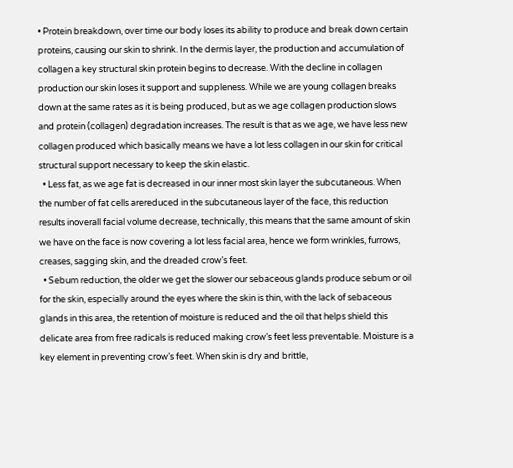• Protein breakdown, over time our body loses its ability to produce and break down certain proteins, causing our skin to shrink. In the dermis layer, the production and accumulation of collagen a key structural skin protein begins to decrease. With the decline in collagen production our skin loses it support and suppleness. While we are young collagen breaks down at the same rates as it is being produced, but as we age collagen production slows and protein (collagen) degradation increases. The result is that as we age, we have less new collagen produced which basically means we have a lot less collagen in our skin for critical structural support necessary to keep the skin elastic.
  • Less fat, as we age fat is decreased in our inner most skin layer the subcutaneous. When the number of fat cells arereduced in the subcutaneous layer of the face, this reduction results inoverall facial volume decrease, technically, this means that the same amount of skin we have on the face is now covering a lot less facial area, hence we form wrinkles, furrows, creases, sagging skin, and the dreaded crow’s feet.
  • Sebum reduction, the older we get the slower our sebaceous glands produce sebum or oil for the skin, especially around the eyes where the skin is thin, with the lack of sebaceous glands in this area, the retention of moisture is reduced and the oil that helps shield this delicate area from free radicals is reduced making crow’s feet less preventable. Moisture is a key element in preventing crow’s feet. When skin is dry and brittle,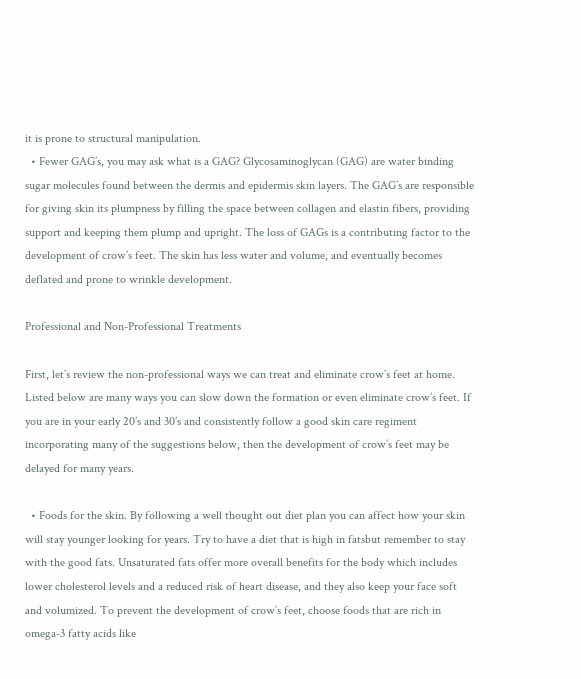it is prone to structural manipulation.
  • Fewer GAG’s, you may ask what is a GAG? Glycosaminoglycan (GAG) are water binding sugar molecules found between the dermis and epidermis skin layers. The GAG’s are responsible for giving skin its plumpness by filling the space between collagen and elastin fibers, providing support and keeping them plump and upright. The loss of GAGs is a contributing factor to the development of crow’s feet. The skin has less water and volume, and eventually becomes deflated and prone to wrinkle development.

Professional and Non-Professional Treatments

First, let’s review the non-professional ways we can treat and eliminate crow’s feet at home. Listed below are many ways you can slow down the formation or even eliminate crow’s feet. If you are in your early 20’s and 30’s and consistently follow a good skin care regiment incorporating many of the suggestions below, then the development of crow’s feet may be delayed for many years.

  • Foods for the skin. By following a well thought out diet plan you can affect how your skin will stay younger looking for years. Try to have a diet that is high in fatsbut remember to stay with the good fats. Unsaturated fats offer more overall benefits for the body which includes lower cholesterol levels and a reduced risk of heart disease, and they also keep your face soft and volumized. To prevent the development of crow’s feet, choose foods that are rich in omega-3 fatty acids like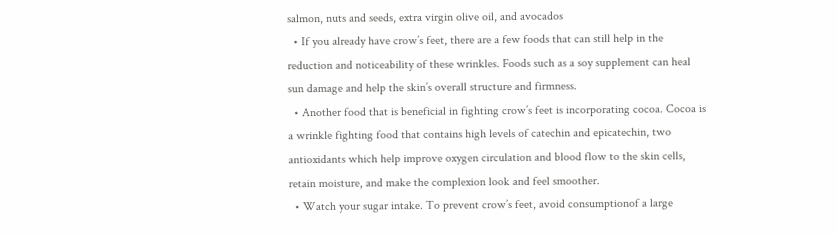salmon, nuts and seeds, extra virgin olive oil, and avocados
  • If you already have crow’s feet, there are a few foods that can still help in the reduction and noticeability of these wrinkles. Foods such as a soy supplement can heal sun damage and help the skin’s overall structure and firmness.
  • Another food that is beneficial in fighting crow’s feet is incorporating cocoa. Cocoa is a wrinkle fighting food that contains high levels of catechin and epicatechin, two antioxidants which help improve oxygen circulation and blood flow to the skin cells, retain moisture, and make the complexion look and feel smoother.
  • Watch your sugar intake. To prevent crow’s feet, avoid consumptionof a large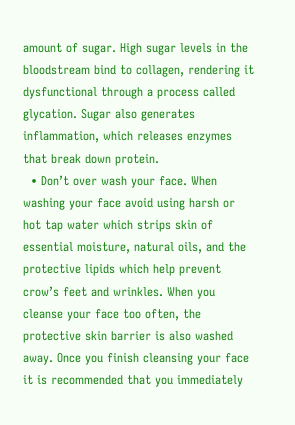amount of sugar. High sugar levels in the bloodstream bind to collagen, rendering it dysfunctional through a process called glycation. Sugar also generates inflammation, which releases enzymes that break down protein.
  • Don’t over wash your face. When washing your face avoid using harsh or hot tap water which strips skin of essential moisture, natural oils, and the protective lipids which help prevent crow’s feet and wrinkles. When you cleanse your face too often, the protective skin barrier is also washed away. Once you finish cleansing your face it is recommended that you immediately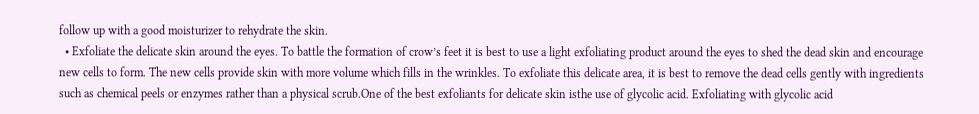follow up with a good moisturizer to rehydrate the skin.
  • Exfoliate the delicate skin around the eyes. To battle the formation of crow’s feet it is best to use a light exfoliating product around the eyes to shed the dead skin and encourage new cells to form. The new cells provide skin with more volume which fills in the wrinkles. To exfoliate this delicate area, it is best to remove the dead cells gently with ingredients such as chemical peels or enzymes rather than a physical scrub.One of the best exfoliants for delicate skin isthe use of glycolic acid. Exfoliating with glycolic acid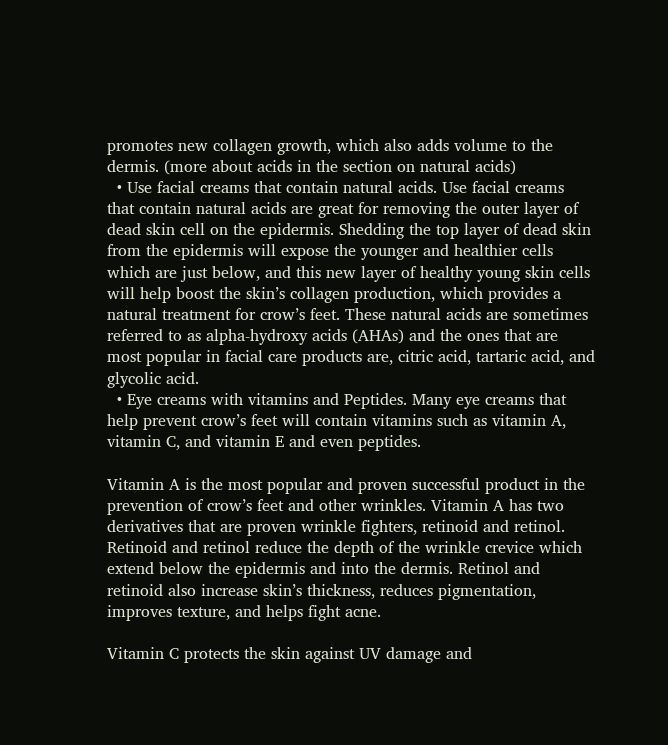promotes new collagen growth, which also adds volume to the dermis. (more about acids in the section on natural acids)
  • Use facial creams that contain natural acids. Use facial creams that contain natural acids are great for removing the outer layer of dead skin cell on the epidermis. Shedding the top layer of dead skin from the epidermis will expose the younger and healthier cells which are just below, and this new layer of healthy young skin cells will help boost the skin’s collagen production, which provides a natural treatment for crow’s feet. These natural acids are sometimes referred to as alpha-hydroxy acids (AHAs) and the ones that are most popular in facial care products are, citric acid, tartaric acid, and glycolic acid.
  • Eye creams with vitamins and Peptides. Many eye creams that help prevent crow’s feet will contain vitamins such as vitamin A, vitamin C, and vitamin E and even peptides.

Vitamin A is the most popular and proven successful product in the prevention of crow’s feet and other wrinkles. Vitamin A has two derivatives that are proven wrinkle fighters, retinoid and retinol. Retinoid and retinol reduce the depth of the wrinkle crevice which extend below the epidermis and into the dermis. Retinol and retinoid also increase skin’s thickness, reduces pigmentation, improves texture, and helps fight acne.

Vitamin C protects the skin against UV damage and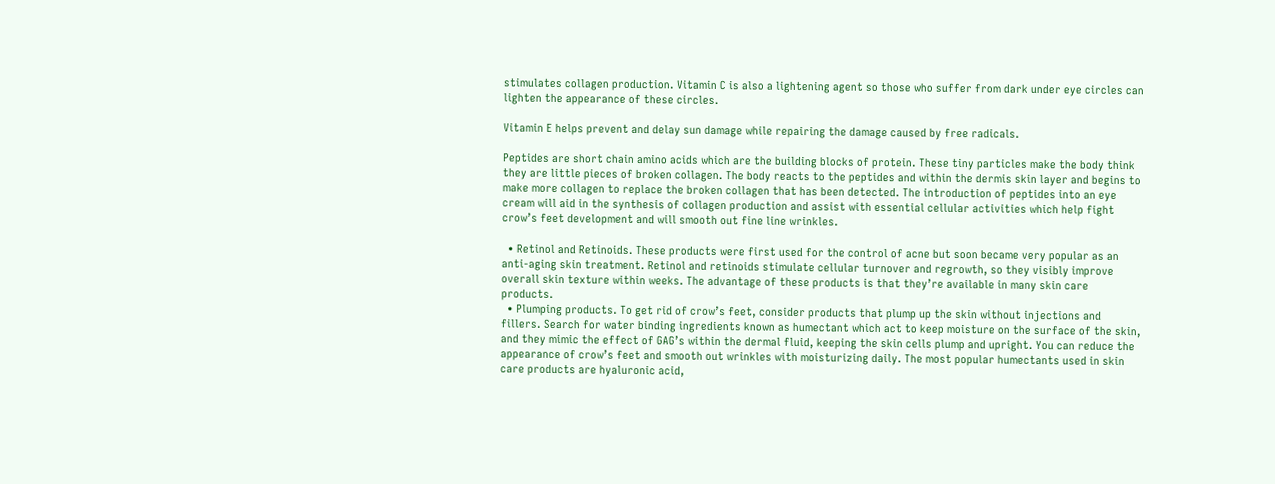stimulates collagen production. Vitamin C is also a lightening agent so those who suffer from dark under eye circles can lighten the appearance of these circles.

Vitamin E helps prevent and delay sun damage while repairing the damage caused by free radicals.

Peptides are short chain amino acids which are the building blocks of protein. These tiny particles make the body think they are little pieces of broken collagen. The body reacts to the peptides and within the dermis skin layer and begins to make more collagen to replace the broken collagen that has been detected. The introduction of peptides into an eye cream will aid in the synthesis of collagen production and assist with essential cellular activities which help fight crow’s feet development and will smooth out fine line wrinkles.

  • Retinol and Retinoids. These products were first used for the control of acne but soon became very popular as an anti-aging skin treatment. Retinol and retinoids stimulate cellular turnover and regrowth, so they visibly improve overall skin texture within weeks. The advantage of these products is that they’re available in many skin care products.
  • Plumping products. To get rid of crow’s feet, consider products that plump up the skin without injections and fillers. Search for water binding ingredients known as humectant which act to keep moisture on the surface of the skin, and they mimic the effect of GAG’s within the dermal fluid, keeping the skin cells plump and upright. You can reduce the appearance of crow’s feet and smooth out wrinkles with moisturizing daily. The most popular humectants used in skin care products are hyaluronic acid,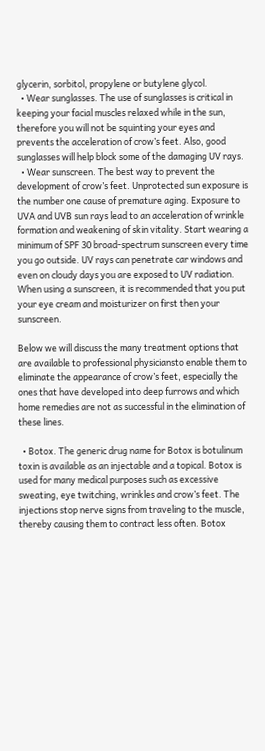glycerin, sorbitol, propylene or butylene glycol.
  • Wear sunglasses. The use of sunglasses is critical in keeping your facial muscles relaxed while in the sun, therefore you will not be squinting your eyes and prevents the acceleration of crow’s feet. Also, good sunglasses will help block some of the damaging UV rays.
  • Wear sunscreen. The best way to prevent the development of crow’s feet. Unprotected sun exposure is the number one cause of premature aging. Exposure to UVA and UVB sun rays lead to an acceleration of wrinkle formation and weakening of skin vitality. Start wearing a minimum of SPF 30 broad-spectrum sunscreen every time you go outside. UV rays can penetrate car windows and even on cloudy days you are exposed to UV radiation. When using a sunscreen, it is recommended that you put your eye cream and moisturizer on first then your sunscreen.

Below we will discuss the many treatment options that are available to professional physiciansto enable them to eliminate the appearance of crow’s feet, especially the ones that have developed into deep furrows and which home remedies are not as successful in the elimination of these lines.

  • Botox. The generic drug name for Botox is botulinum toxin is available as an injectable and a topical. Botox is used for many medical purposes such as excessive sweating, eye twitching, wrinkles and crow’s feet. The injections stop nerve signs from traveling to the muscle, thereby causing them to contract less often. Botox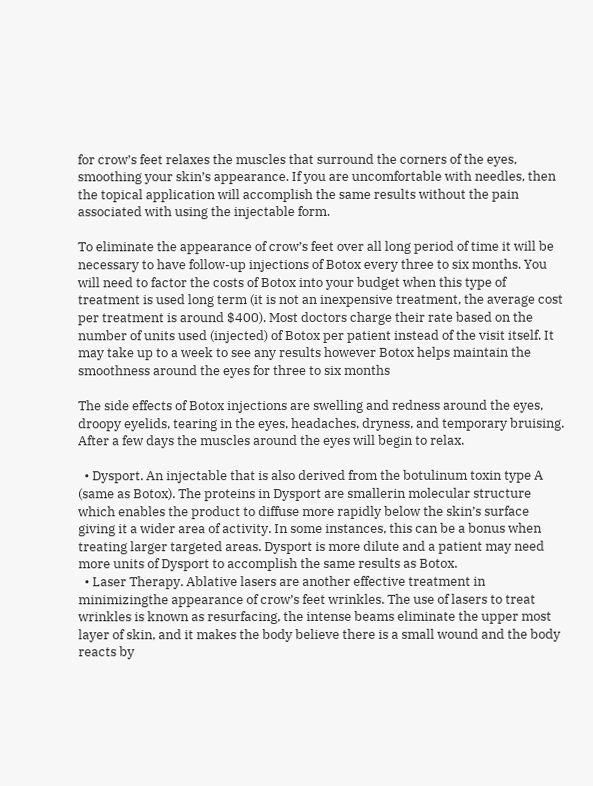for crow’s feet relaxes the muscles that surround the corners of the eyes, smoothing your skin’s appearance. If you are uncomfortable with needles, then the topical application will accomplish the same results without the pain associated with using the injectable form.

To eliminate the appearance of crow’s feet over all long period of time it will be necessary to have follow-up injections of Botox every three to six months. You will need to factor the costs of Botox into your budget when this type of treatment is used long term (it is not an inexpensive treatment, the average cost per treatment is around $400). Most doctors charge their rate based on the number of units used (injected) of Botox per patient instead of the visit itself. It may take up to a week to see any results however Botox helps maintain the smoothness around the eyes for three to six months

The side effects of Botox injections are swelling and redness around the eyes, droopy eyelids, tearing in the eyes, headaches, dryness, and temporary bruising. After a few days the muscles around the eyes will begin to relax.

  • Dysport. An injectable that is also derived from the botulinum toxin type A (same as Botox). The proteins in Dysport are smallerin molecular structure which enables the product to diffuse more rapidly below the skin’s surface giving it a wider area of activity. In some instances, this can be a bonus when treating larger targeted areas. Dysport is more dilute and a patient may need more units of Dysport to accomplish the same results as Botox.
  • Laser Therapy. Ablative lasers are another effective treatment in minimizingthe appearance of crow’s feet wrinkles. The use of lasers to treat wrinkles is known as resurfacing, the intense beams eliminate the upper most layer of skin, and it makes the body believe there is a small wound and the body reacts by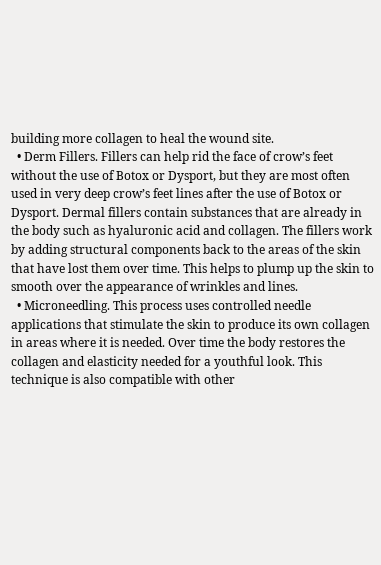building more collagen to heal the wound site.
  • Derm Fillers. Fillers can help rid the face of crow’s feet without the use of Botox or Dysport, but they are most often used in very deep crow’s feet lines after the use of Botox or Dysport. Dermal fillers contain substances that are already in the body such as hyaluronic acid and collagen. The fillers work by adding structural components back to the areas of the skin that have lost them over time. This helps to plump up the skin to smooth over the appearance of wrinkles and lines.
  • Microneedling. This process uses controlled needle applications that stimulate the skin to produce its own collagen in areas where it is needed. Over time the body restores the collagen and elasticity needed for a youthful look. This technique is also compatible with other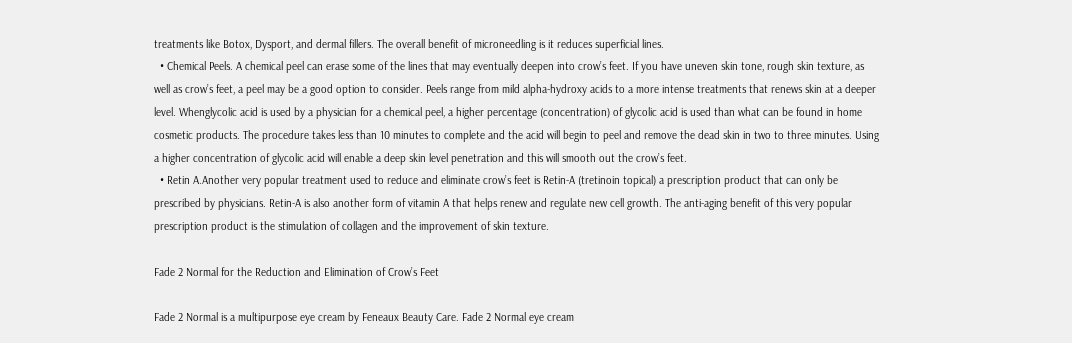treatments like Botox, Dysport, and dermal fillers. The overall benefit of microneedling is it reduces superficial lines.
  • Chemical Peels. A chemical peel can erase some of the lines that may eventually deepen into crow’s feet. If you have uneven skin tone, rough skin texture, as well as crow’s feet, a peel may be a good option to consider. Peels range from mild alpha-hydroxy acids to a more intense treatments that renews skin at a deeper level. Whenglycolic acid is used by a physician for a chemical peel, a higher percentage (concentration) of glycolic acid is used than what can be found in home cosmetic products. The procedure takes less than 10 minutes to complete and the acid will begin to peel and remove the dead skin in two to three minutes. Using a higher concentration of glycolic acid will enable a deep skin level penetration and this will smooth out the crow’s feet.
  • Retin A.Another very popular treatment used to reduce and eliminate crow’s feet is Retin-A (tretinoin topical) a prescription product that can only be prescribed by physicians. Retin-A is also another form of vitamin A that helps renew and regulate new cell growth. The anti-aging benefit of this very popular prescription product is the stimulation of collagen and the improvement of skin texture.

Fade 2 Normal for the Reduction and Elimination of Crow’s Feet

Fade 2 Normal is a multipurpose eye cream by Feneaux Beauty Care. Fade 2 Normal eye cream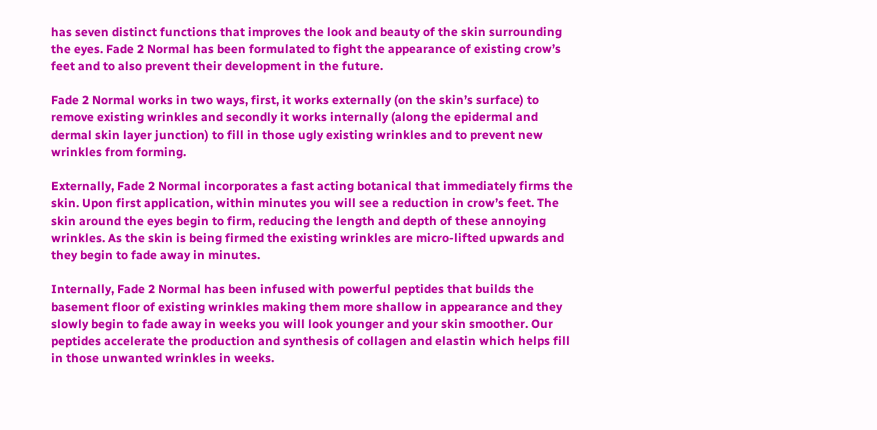has seven distinct functions that improves the look and beauty of the skin surrounding the eyes. Fade 2 Normal has been formulated to fight the appearance of existing crow’s feet and to also prevent their development in the future.

Fade 2 Normal works in two ways, first, it works externally (on the skin’s surface) to remove existing wrinkles and secondly it works internally (along the epidermal and dermal skin layer junction) to fill in those ugly existing wrinkles and to prevent new wrinkles from forming.

Externally, Fade 2 Normal incorporates a fast acting botanical that immediately firms the skin. Upon first application, within minutes you will see a reduction in crow’s feet. The skin around the eyes begin to firm, reducing the length and depth of these annoying wrinkles. As the skin is being firmed the existing wrinkles are micro-lifted upwards and they begin to fade away in minutes.

Internally, Fade 2 Normal has been infused with powerful peptides that builds the basement floor of existing wrinkles making them more shallow in appearance and they slowly begin to fade away in weeks you will look younger and your skin smoother. Our peptides accelerate the production and synthesis of collagen and elastin which helps fill in those unwanted wrinkles in weeks.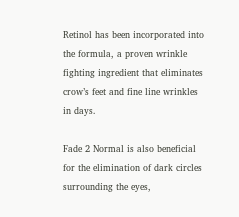Retinol has been incorporated into the formula, a proven wrinkle fighting ingredient that eliminates crow’s feet and fine line wrinkles in days.

Fade 2 Normal is also beneficial for the elimination of dark circles surrounding the eyes,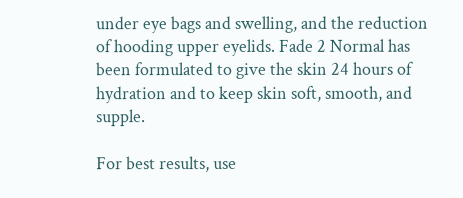under eye bags and swelling, and the reduction of hooding upper eyelids. Fade 2 Normal has been formulated to give the skin 24 hours of hydration and to keep skin soft, smooth, and supple.

For best results, use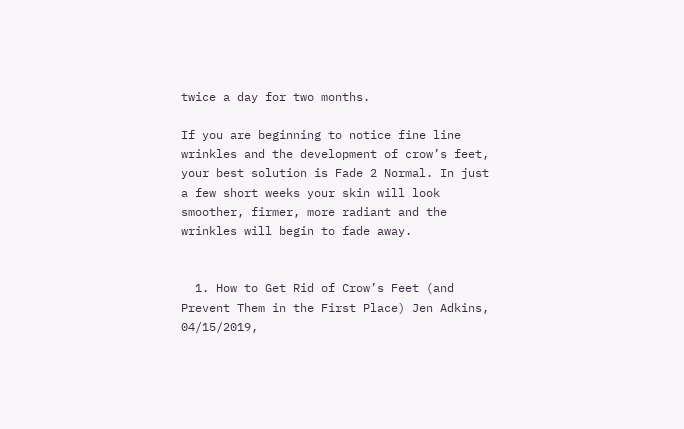twice a day for two months.

If you are beginning to notice fine line wrinkles and the development of crow’s feet, your best solution is Fade 2 Normal. In just a few short weeks your skin will look smoother, firmer, more radiant and the wrinkles will begin to fade away.


  1. How to Get Rid of Crow’s Feet (and Prevent Them in the First Place) Jen Adkins, 04/15/2019,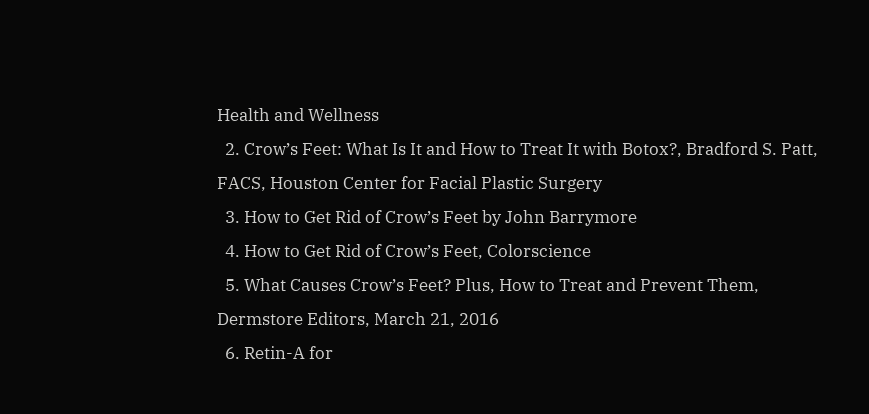Health and Wellness
  2. Crow’s Feet: What Is It and How to Treat It with Botox?, Bradford S. Patt, FACS, Houston Center for Facial Plastic Surgery
  3. How to Get Rid of Crow’s Feet by John Barrymore
  4. How to Get Rid of Crow’s Feet, Colorscience
  5. What Causes Crow’s Feet? Plus, How to Treat and Prevent Them, Dermstore Editors, March 21, 2016
  6. Retin-A for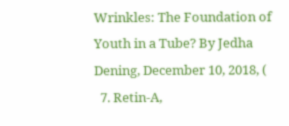Wrinkles: The Foundation of Youth in a Tube? By Jedha Dening, December 10, 2018, (
  7. Retin-A,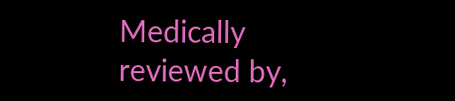Medically reviewed by,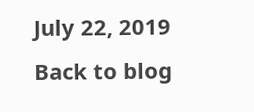July 22, 2019
Back to blog